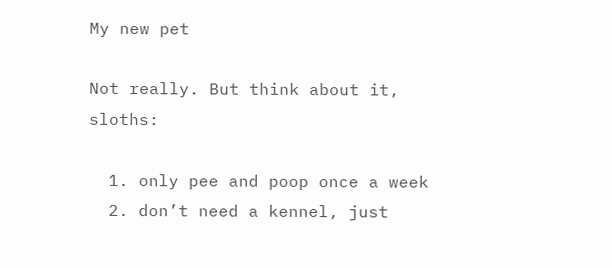My new pet

Not really. But think about it, sloths:

  1. only pee and poop once a week
  2. don’t need a kennel, just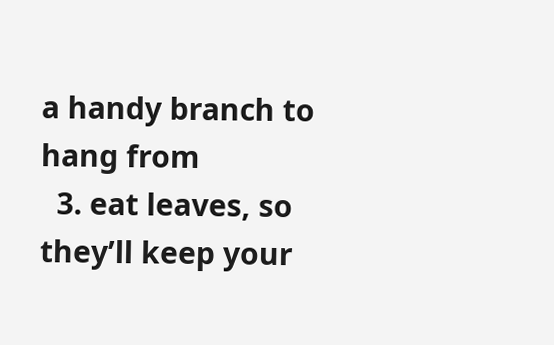a handy branch to hang from
  3. eat leaves, so they’ll keep your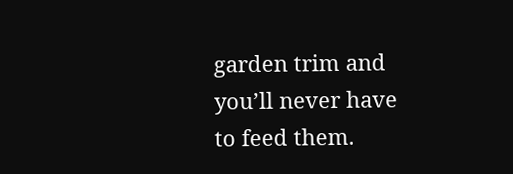garden trim and you’ll never have to feed them.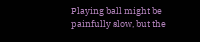Playing ball might be painfully slow, but the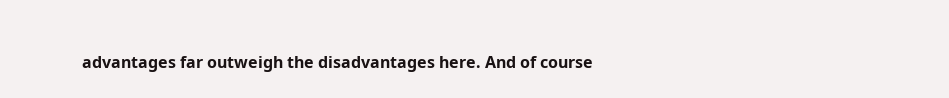advantages far outweigh the disadvantages here. And of course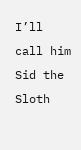I’ll call him Sid the Sloth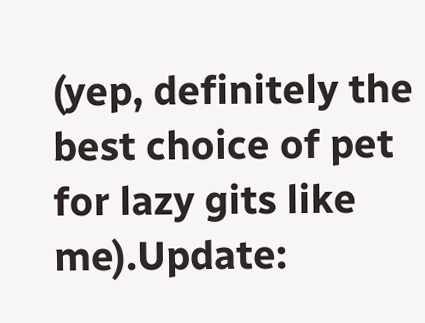(yep, definitely the best choice of pet for lazy gits like me).Update: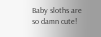Baby sloths are so damn cute!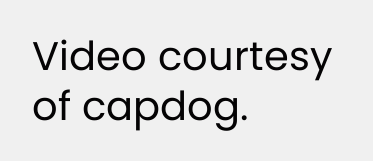Video courtesy of capdog.